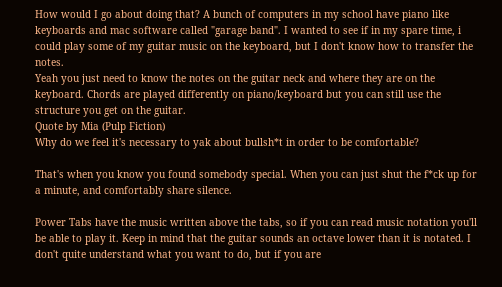How would I go about doing that? A bunch of computers in my school have piano like keyboards and mac software called "garage band". I wanted to see if in my spare time, i could play some of my guitar music on the keyboard, but I don't know how to transfer the notes.
Yeah you just need to know the notes on the guitar neck and where they are on the keyboard. Chords are played differently on piano/keyboard but you can still use the structure you get on the guitar.
Quote by Mia (Pulp Fiction)
Why do we feel it's necessary to yak about bullsh*t in order to be comfortable?

That's when you know you found somebody special. When you can just shut the f*ck up for a minute, and comfortably share silence.

Power Tabs have the music written above the tabs, so if you can read music notation you'll be able to play it. Keep in mind that the guitar sounds an octave lower than it is notated. I don't quite understand what you want to do, but if you are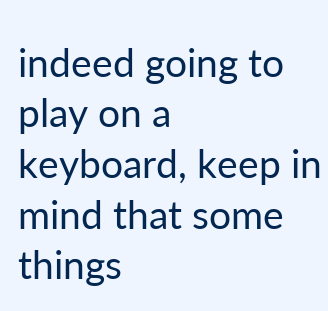indeed going to play on a keyboard, keep in mind that some things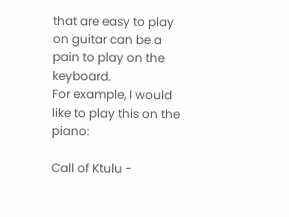that are easy to play on guitar can be a pain to play on the keyboard.
For example, I would like to play this on the piano:

Call of Ktulu -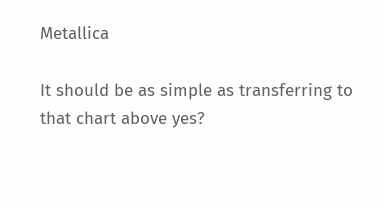Metallica

It should be as simple as transferring to that chart above yes?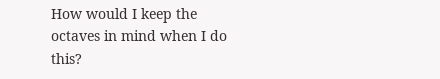How would I keep the octaves in mind when I do this?